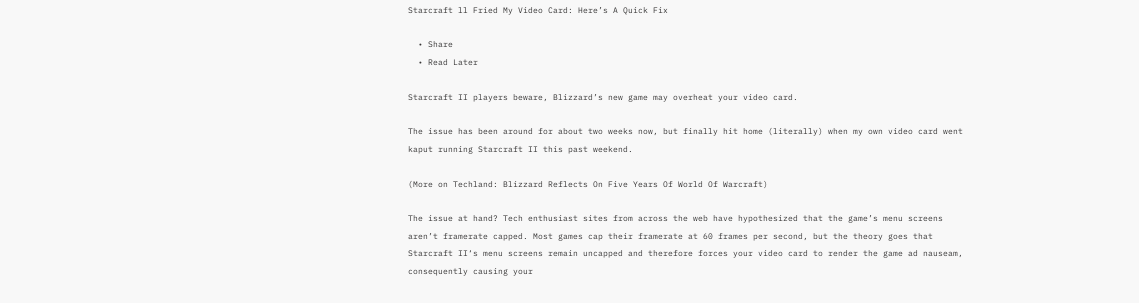Starcraft ll Fried My Video Card: Here’s A Quick Fix

  • Share
  • Read Later

Starcraft II players beware, Blizzard’s new game may overheat your video card.

The issue has been around for about two weeks now, but finally hit home (literally) when my own video card went kaput running Starcraft II this past weekend.

(More on Techland: Blizzard Reflects On Five Years Of World Of Warcraft)

The issue at hand? Tech enthusiast sites from across the web have hypothesized that the game’s menu screens aren’t framerate capped. Most games cap their framerate at 60 frames per second, but the theory goes that Starcraft II‘s menu screens remain uncapped and therefore forces your video card to render the game ad nauseam, consequently causing your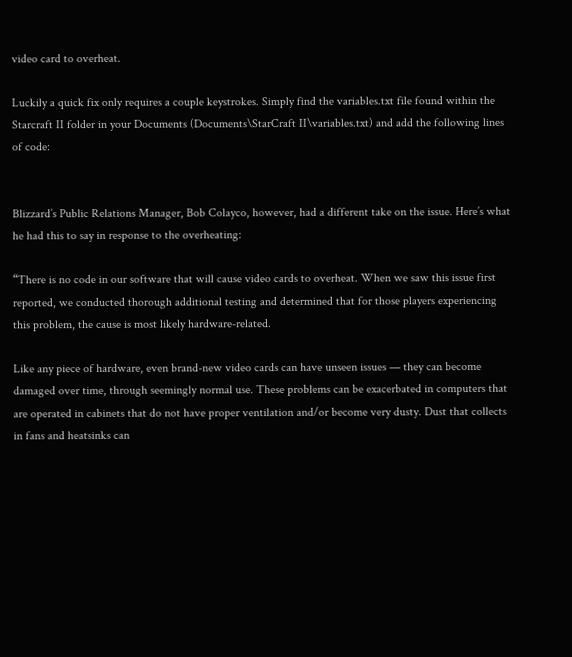video card to overheat.

Luckily a quick fix only requires a couple keystrokes. Simply find the variables.txt file found within the Starcraft II folder in your Documents (Documents\StarCraft II\variables.txt) and add the following lines of code:


Blizzard’s Public Relations Manager, Bob Colayco, however, had a different take on the issue. Here’s what he had this to say in response to the overheating:

“There is no code in our software that will cause video cards to overheat. When we saw this issue first reported, we conducted thorough additional testing and determined that for those players experiencing this problem, the cause is most likely hardware-related.

Like any piece of hardware, even brand-new video cards can have unseen issues — they can become damaged over time, through seemingly normal use. These problems can be exacerbated in computers that are operated in cabinets that do not have proper ventilation and/or become very dusty. Dust that collects in fans and heatsinks can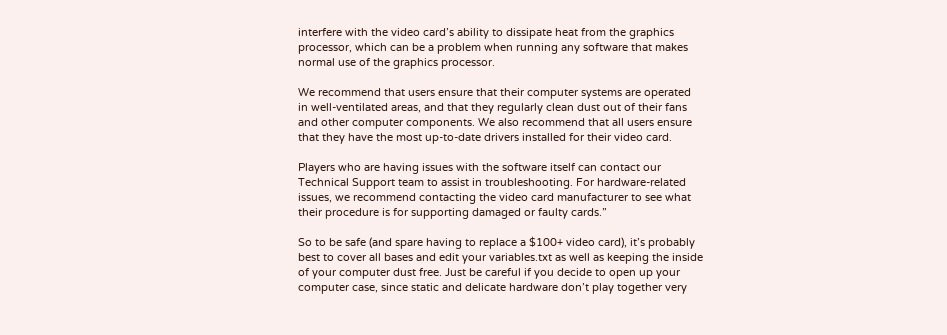interfere with the video card’s ability to dissipate heat from the graphics processor, which can be a problem when running any software that makes normal use of the graphics processor.

We recommend that users ensure that their computer systems are operated in well-ventilated areas, and that they regularly clean dust out of their fans and other computer components. We also recommend that all users ensure that they have the most up-to-date drivers installed for their video card.

Players who are having issues with the software itself can contact our Technical Support team to assist in troubleshooting. For hardware-related issues, we recommend contacting the video card manufacturer to see what their procedure is for supporting damaged or faulty cards.”

So to be safe (and spare having to replace a $100+ video card), it’s probably best to cover all bases and edit your variables.txt as well as keeping the inside of your computer dust free. Just be careful if you decide to open up your computer case, since static and delicate hardware don’t play together very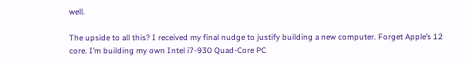well.

The upside to all this? I received my final nudge to justify building a new computer. Forget Apple’s 12 core. I’m building my own Intel i7-930 Quad-Core PC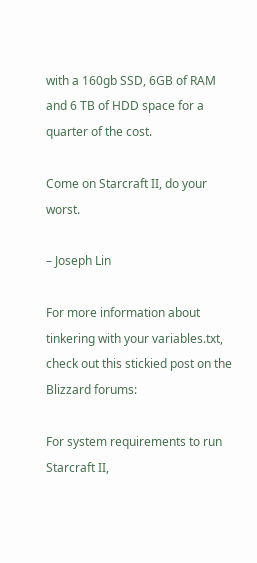with a 160gb SSD, 6GB of RAM and 6 TB of HDD space for a quarter of the cost.

Come on Starcraft II, do your worst.

– Joseph Lin

For more information about tinkering with your variables.txt, check out this stickied post on the Blizzard forums:

For system requirements to run Starcraft II,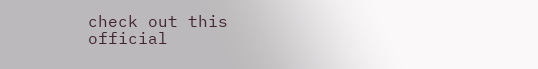check out this official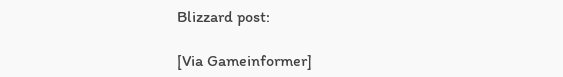Blizzard post:

[Via Gameinformer]